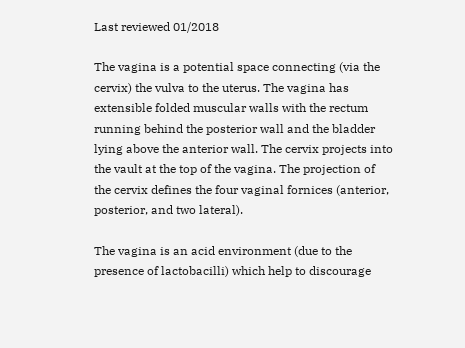Last reviewed 01/2018

The vagina is a potential space connecting (via the cervix) the vulva to the uterus. The vagina has extensible folded muscular walls with the rectum running behind the posterior wall and the bladder lying above the anterior wall. The cervix projects into the vault at the top of the vagina. The projection of the cervix defines the four vaginal fornices (anterior, posterior, and two lateral).

The vagina is an acid environment (due to the presence of lactobacilli) which help to discourage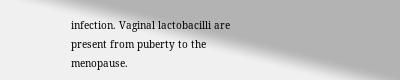infection. Vaginal lactobacilli are present from puberty to the menopause.